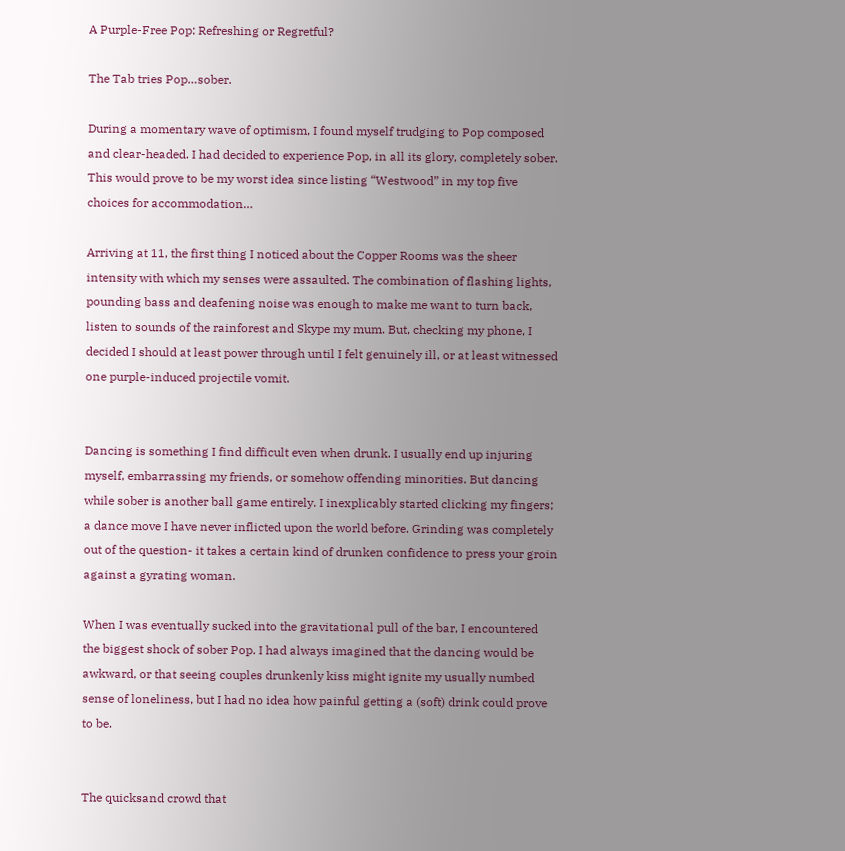A Purple-Free Pop: Refreshing or Regretful?

The Tab tries Pop…sober.

During a momentary wave of optimism, I found myself trudging to Pop composed and clear-headed. I had decided to experience Pop, in all its glory, completely sober. This would prove to be my worst idea since listing “Westwood” in my top five choices for accommodation…

Arriving at 11, the first thing I noticed about the Copper Rooms was the sheer intensity with which my senses were assaulted. The combination of flashing lights, pounding bass and deafening noise was enough to make me want to turn back, listen to sounds of the rainforest and Skype my mum. But, checking my phone, I decided I should at least power through until I felt genuinely ill, or at least witnessed one purple-induced projectile vomit.


Dancing is something I find difficult even when drunk. I usually end up injuring myself, embarrassing my friends, or somehow offending minorities. But dancing while sober is another ball game entirely. I inexplicably started clicking my fingers; a dance move I have never inflicted upon the world before. Grinding was completely out of the question- it takes a certain kind of drunken confidence to press your groin against a gyrating woman.

When I was eventually sucked into the gravitational pull of the bar, I encountered the biggest shock of sober Pop. I had always imagined that the dancing would be awkward, or that seeing couples drunkenly kiss might ignite my usually numbed sense of loneliness, but I had no idea how painful getting a (soft) drink could prove to be.


The quicksand crowd that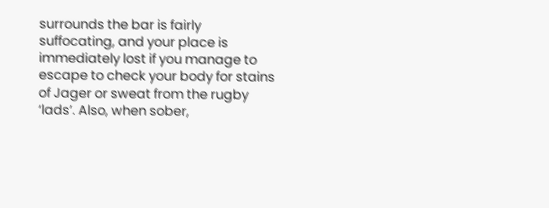surrounds the bar is fairly suffocating, and your place is immediately lost if you manage to escape to check your body for stains of Jager or sweat from the rugby ‘lads’. Also, when sober,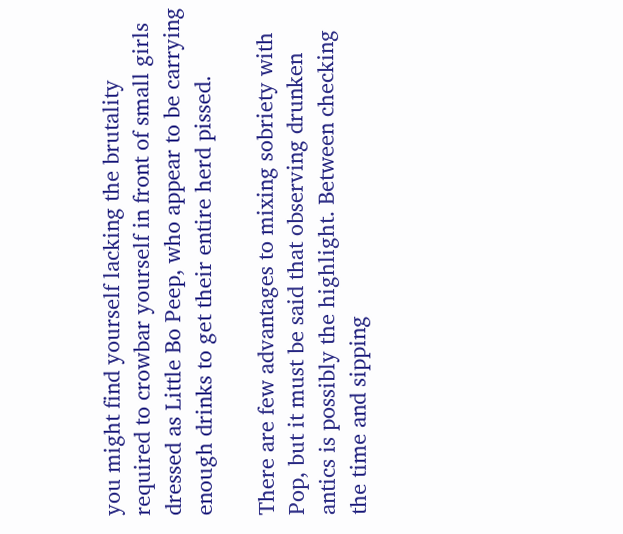you might find yourself lacking the brutality required to crowbar yourself in front of small girls dressed as Little Bo Peep, who appear to be carrying enough drinks to get their entire herd pissed.

There are few advantages to mixing sobriety with Pop, but it must be said that observing drunken antics is possibly the highlight. Between checking the time and sipping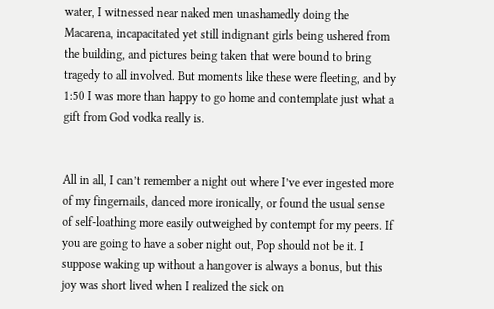water, I witnessed near naked men unashamedly doing the Macarena, incapacitated yet still indignant girls being ushered from the building, and pictures being taken that were bound to bring tragedy to all involved. But moments like these were fleeting, and by 1:50 I was more than happy to go home and contemplate just what a gift from God vodka really is.


All in all, I can’t remember a night out where I’ve ever ingested more of my fingernails, danced more ironically, or found the usual sense of self-loathing more easily outweighed by contempt for my peers. If you are going to have a sober night out, Pop should not be it. I suppose waking up without a hangover is always a bonus, but this joy was short lived when I realized the sick on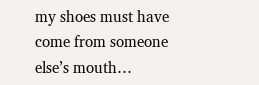my shoes must have come from someone else’s mouth…